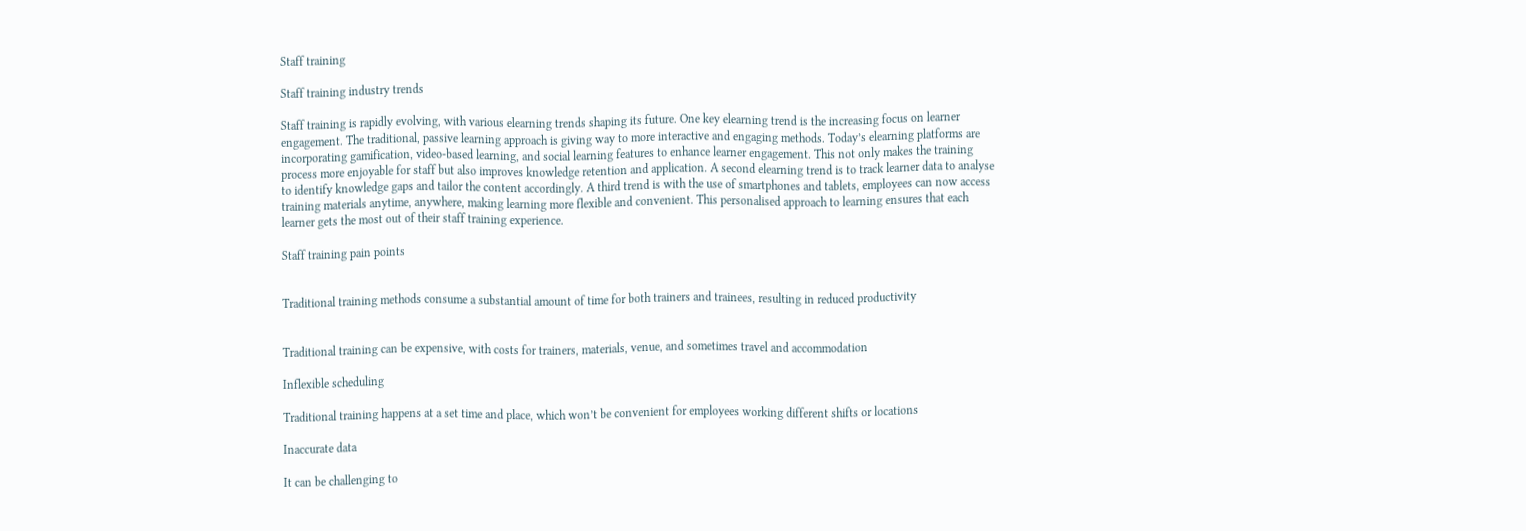Staff training

Staff training industry trends

Staff training is rapidly evolving, with various elearning trends shaping its future. One key elearning trend is the increasing focus on learner engagement. The traditional, passive learning approach is giving way to more interactive and engaging methods. Today’s elearning platforms are incorporating gamification, video-based learning, and social learning features to enhance learner engagement. This not only makes the training process more enjoyable for staff but also improves knowledge retention and application. A second elearning trend is to track learner data to analyse to identify knowledge gaps and tailor the content accordingly. A third trend is with the use of smartphones and tablets, employees can now access training materials anytime, anywhere, making learning more flexible and convenient. This personalised approach to learning ensures that each learner gets the most out of their staff training experience.

Staff training pain points


Traditional training methods consume a substantial amount of time for both trainers and trainees, resulting in reduced productivity


Traditional training can be expensive, with costs for trainers, materials, venue, and sometimes travel and accommodation

Inflexible scheduling

Traditional training happens at a set time and place, which won’t be convenient for employees working different shifts or locations

Inaccurate data

It can be challenging to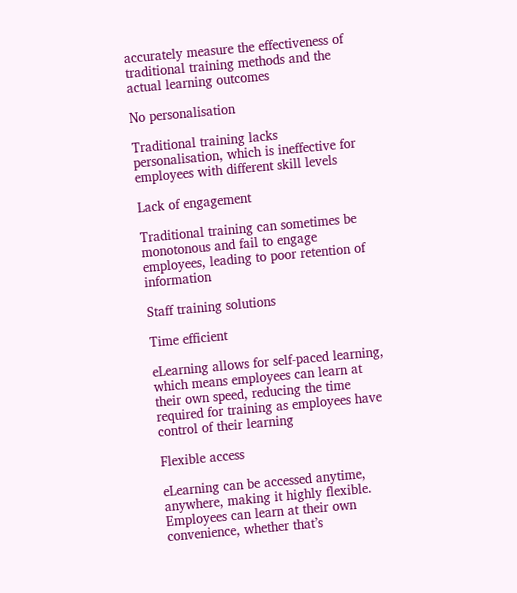accurately measure the effectiveness of traditional training methods and the actual learning outcomes

No personalisation

Traditional training lacks personalisation, which is ineffective for employees with different skill levels

Lack of engagement

Traditional training can sometimes be monotonous and fail to engage employees, leading to poor retention of information

Staff training solutions

Time efficient

eLearning allows for self-paced learning, which means employees can learn at their own speed, reducing the time required for training as employees have control of their learning

Flexible access

eLearning can be accessed anytime, anywhere, making it highly flexible. Employees can learn at their own convenience, whether that’s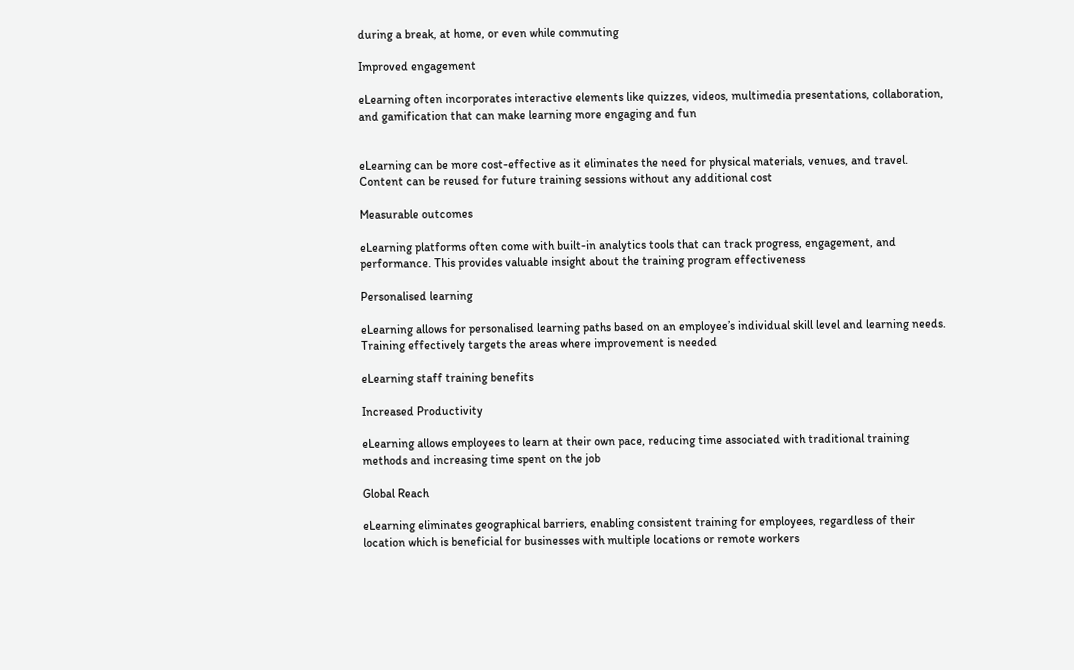during a break, at home, or even while commuting

Improved engagement

eLearning often incorporates interactive elements like quizzes, videos, multimedia presentations, collaboration, and gamification that can make learning more engaging and fun


eLearning can be more cost-effective as it eliminates the need for physical materials, venues, and travel. Content can be reused for future training sessions without any additional cost

Measurable outcomes

eLearning platforms often come with built-in analytics tools that can track progress, engagement, and performance. This provides valuable insight about the training program effectiveness

Personalised learning

eLearning allows for personalised learning paths based on an employee’s individual skill level and learning needs. Training effectively targets the areas where improvement is needed

eLearning staff training benefits

Increased Productivity

eLearning allows employees to learn at their own pace, reducing time associated with traditional training methods and increasing time spent on the job

Global Reach

eLearning eliminates geographical barriers, enabling consistent training for employees, regardless of their location which is beneficial for businesses with multiple locations or remote workers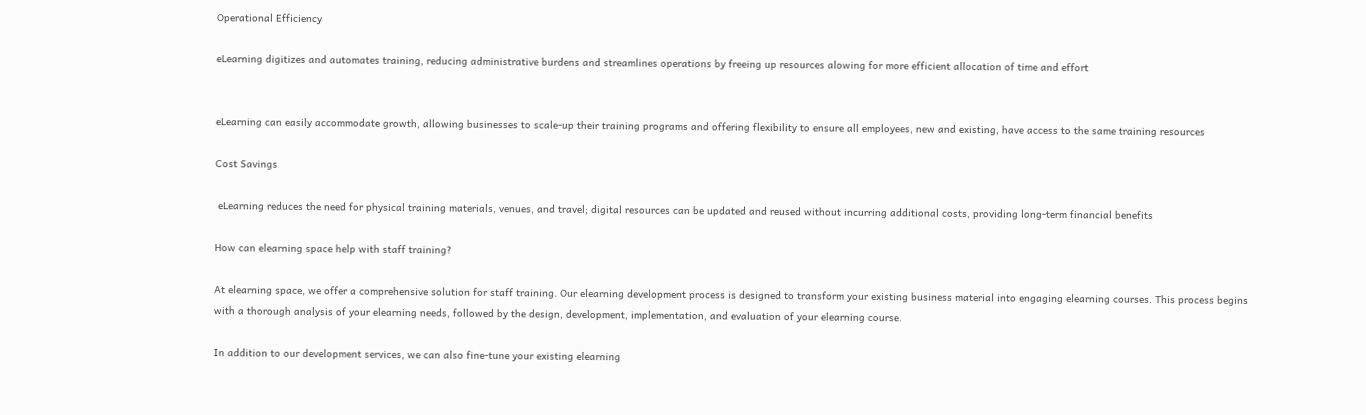Operational Efficiency

eLearning digitizes and automates training, reducing administrative burdens and streamlines operations by freeing up resources alowing for more efficient allocation of time and effort


eLearning can easily accommodate growth, allowing businesses to scale-up their training programs and offering flexibility to ensure all employees, new and existing, have access to the same training resources

Cost Savings

 eLearning reduces the need for physical training materials, venues, and travel; digital resources can be updated and reused without incurring additional costs, providing long-term financial benefits

How can elearning space help with staff training?

At elearning space, we offer a comprehensive solution for staff training. Our elearning development process is designed to transform your existing business material into engaging elearning courses. This process begins with a thorough analysis of your elearning needs, followed by the design, development, implementation, and evaluation of your elearning course.

In addition to our development services, we can also fine-tune your existing elearning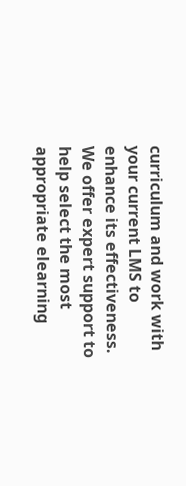curriculum and work with your current LMS to enhance its effectiveness. We offer expert support to help select the most appropriate elearning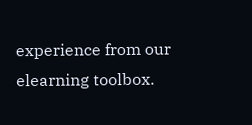experience from our elearning toolbox.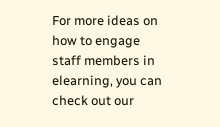For more ideas on how to engage staff members in elearning, you can check out our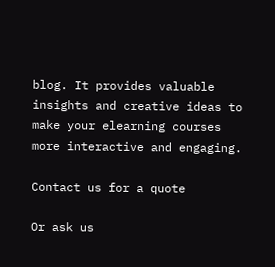blog. It provides valuable insights and creative ideas to make your elearning courses more interactive and engaging.

Contact us for a quote

Or ask us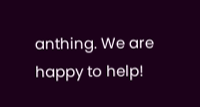anthing. We are happy to help!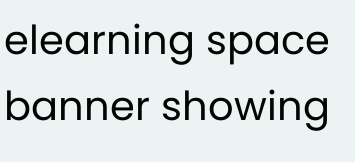elearning space banner showing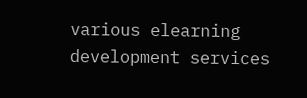various elearning development services